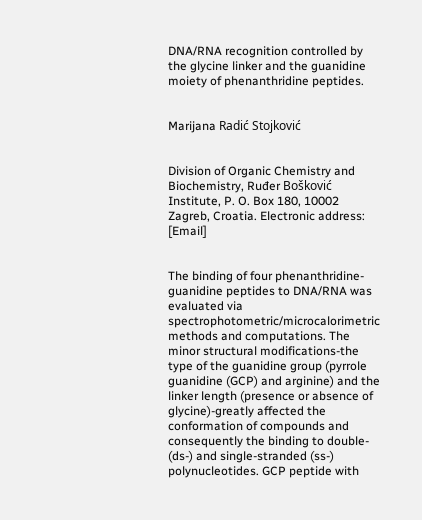DNA/RNA recognition controlled by the glycine linker and the guanidine moiety of phenanthridine peptides.


Marijana Radić Stojković


Division of Organic Chemistry and Biochemistry, Ruđer Bošković Institute, P. O. Box 180, 10002 Zagreb, Croatia. Electronic address: [Email]


The binding of four phenanthridine-guanidine peptides to DNA/RNA was evaluated via spectrophotometric/microcalorimetric methods and computations. The minor structural modifications-the type of the guanidine group (pyrrole guanidine (GCP) and arginine) and the linker length (presence or absence of glycine)-greatly affected the conformation of compounds and consequently the binding to double- (ds-) and single-stranded (ss-) polynucleotides. GCP peptide with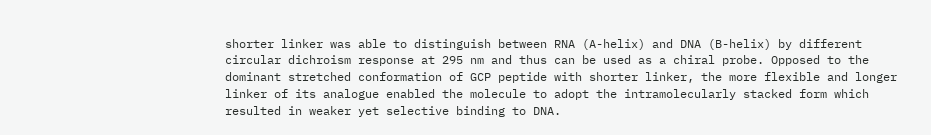shorter linker was able to distinguish between RNA (A-helix) and DNA (B-helix) by different circular dichroism response at 295 nm and thus can be used as a chiral probe. Opposed to the dominant stretched conformation of GCP peptide with shorter linker, the more flexible and longer linker of its analogue enabled the molecule to adopt the intramolecularly stacked form which resulted in weaker yet selective binding to DNA.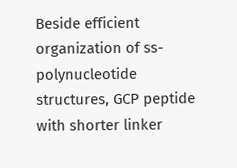Beside efficient organization of ss-polynucleotide structures, GCP peptide with shorter linker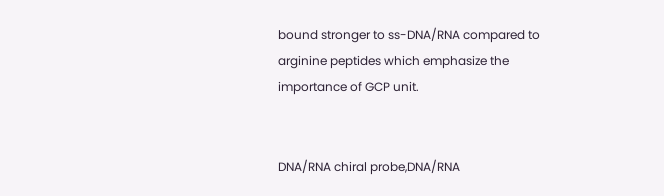bound stronger to ss-DNA/RNA compared to arginine peptides which emphasize the importance of GCP unit.


DNA/RNA chiral probe,DNA/RNA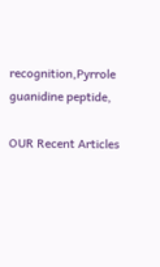recognition,Pyrrole guanidine peptide,

OUR Recent Articles